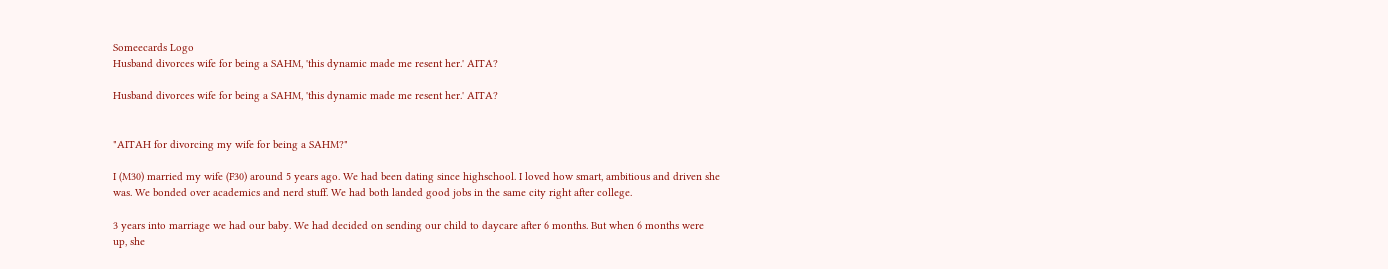Someecards Logo
Husband divorces wife for being a SAHM, 'this dynamic made me resent her.' AITA?

Husband divorces wife for being a SAHM, 'this dynamic made me resent her.' AITA?


"AITAH for divorcing my wife for being a SAHM?"

I (M30) married my wife (F30) around 5 years ago. We had been dating since highschool. I loved how smart, ambitious and driven she was. We bonded over academics and nerd stuff. We had both landed good jobs in the same city right after college.

3 years into marriage we had our baby. We had decided on sending our child to daycare after 6 months. But when 6 months were up, she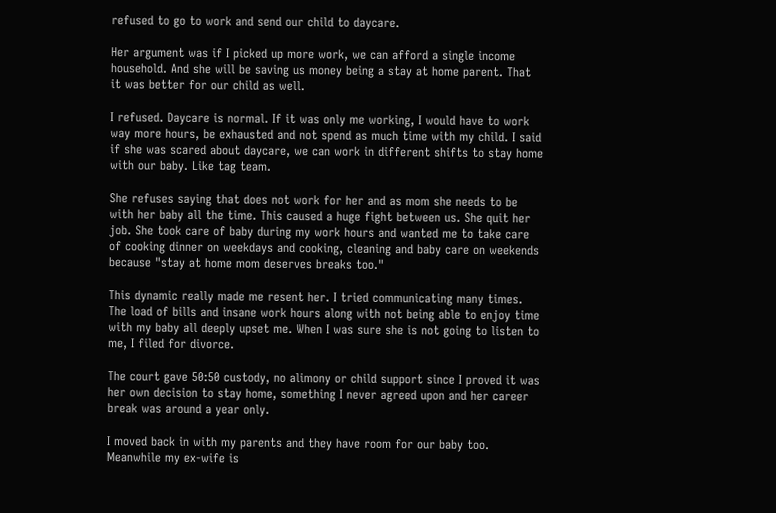refused to go to work and send our child to daycare.

Her argument was if I picked up more work, we can afford a single income household. And she will be saving us money being a stay at home parent. That it was better for our child as well.

I refused. Daycare is normal. If it was only me working, I would have to work way more hours, be exhausted and not spend as much time with my child. I said if she was scared about daycare, we can work in different shifts to stay home with our baby. Like tag team.

She refuses saying that does not work for her and as mom she needs to be with her baby all the time. This caused a huge fight between us. She quit her job. She took care of baby during my work hours and wanted me to take care of cooking dinner on weekdays and cooking, cleaning and baby care on weekends because "stay at home mom deserves breaks too."

This dynamic really made me resent her. I tried communicating many times. The load of bills and insane work hours along with not being able to enjoy time with my baby all deeply upset me. When I was sure she is not going to listen to me, I filed for divorce.

The court gave 50:50 custody, no alimony or child support since I proved it was her own decision to stay home, something I never agreed upon and her career break was around a year only.

I moved back in with my parents and they have room for our baby too. Meanwhile my ex-wife is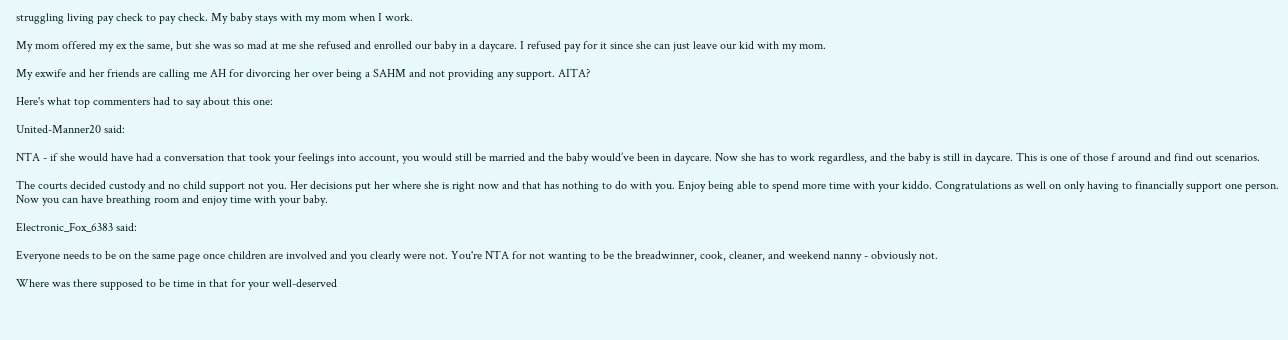struggling living pay check to pay check. My baby stays with my mom when I work.

My mom offered my ex the same, but she was so mad at me she refused and enrolled our baby in a daycare. I refused pay for it since she can just leave our kid with my mom.

My exwife and her friends are calling me AH for divorcing her over being a SAHM and not providing any support. AITA?

Here's what top commenters had to say about this one:

United-Manner20 said:

NTA - if she would have had a conversation that took your feelings into account, you would still be married and the baby would’ve been in daycare. Now she has to work regardless, and the baby is still in daycare. This is one of those f around and find out scenarios.

The courts decided custody and no child support not you. Her decisions put her where she is right now and that has nothing to do with you. Enjoy being able to spend more time with your kiddo. Congratulations as well on only having to financially support one person. Now you can have breathing room and enjoy time with your baby.

Electronic_Fox_6383 said:

Everyone needs to be on the same page once children are involved and you clearly were not. You're NTA for not wanting to be the breadwinner, cook, cleaner, and weekend nanny - obviously not.

Where was there supposed to be time in that for your well-deserved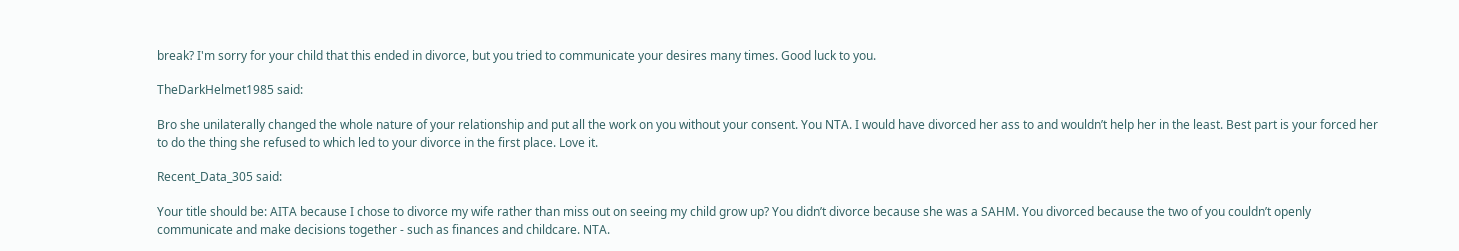break? I'm sorry for your child that this ended in divorce, but you tried to communicate your desires many times. Good luck to you.

TheDarkHelmet1985 said:

Bro she unilaterally changed the whole nature of your relationship and put all the work on you without your consent. You NTA. I would have divorced her ass to and wouldn’t help her in the least. Best part is your forced her to do the thing she refused to which led to your divorce in the first place. Love it.

Recent_Data_305 said:

Your title should be: AITA because I chose to divorce my wife rather than miss out on seeing my child grow up? You didn’t divorce because she was a SAHM. You divorced because the two of you couldn’t openly communicate and make decisions together - such as finances and childcare. NTA.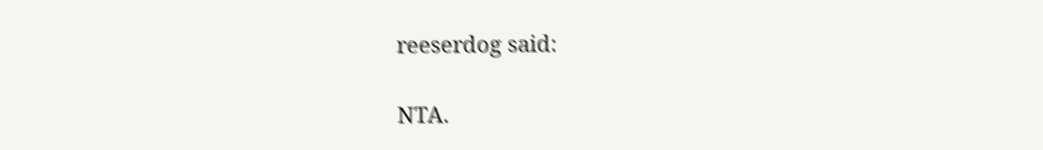reeserdog said:

NTA.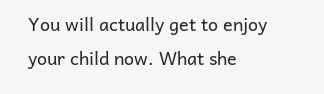You will actually get to enjoy your child now. What she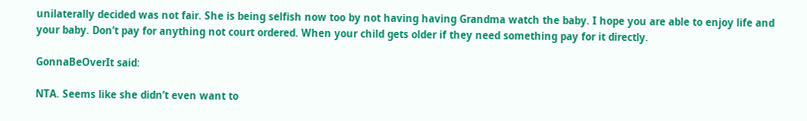unilaterally decided was not fair. She is being selfish now too by not having having Grandma watch the baby. I hope you are able to enjoy life and your baby. Don’t pay for anything not court ordered. When your child gets older if they need something pay for it directly.

GonnaBeOverIt said:

NTA. Seems like she didn’t even want to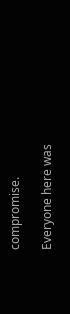compromise.

Everyone here was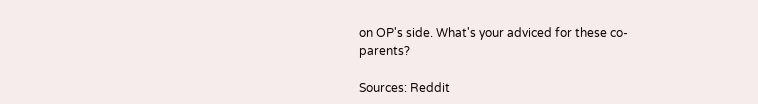on OP's side. What's your adviced for these co-parents?

Sources: Reddit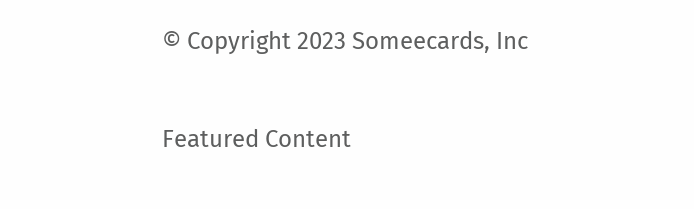© Copyright 2023 Someecards, Inc

Featured Content